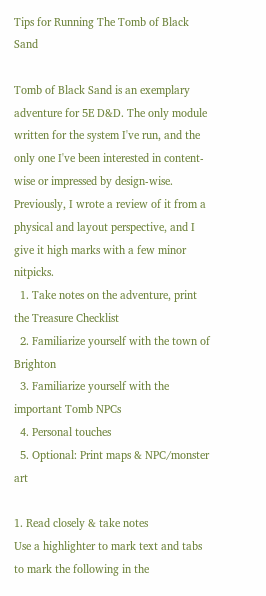Tips for Running The Tomb of Black Sand

Tomb of Black Sand is an exemplary adventure for 5E D&D. The only module written for the system I've run, and the only one I've been interested in content-wise or impressed by design-wise. Previously, I wrote a review of it from a physical and layout perspective, and I give it high marks with a few minor nitpicks.
  1. Take notes on the adventure, print the Treasure Checklist
  2. Familiarize yourself with the town of Brighton
  3. Familiarize yourself with the important Tomb NPCs
  4. Personal touches
  5. Optional: Print maps & NPC/monster art

1. Read closely & take notes
Use a highlighter to mark text and tabs to mark the following in the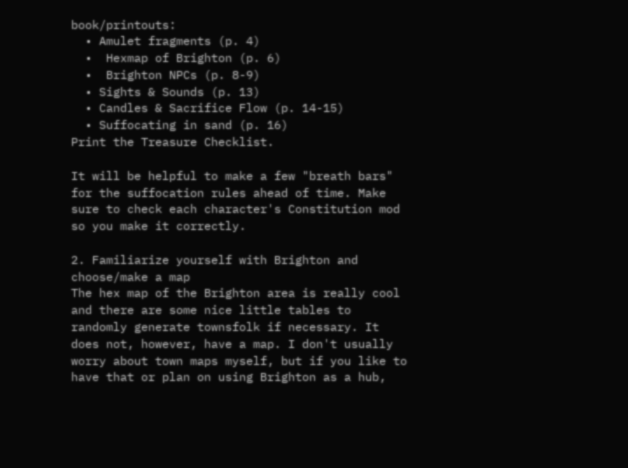book/printouts:
  • Amulet fragments (p. 4)
  •  Hexmap of Brighton (p. 6)
  •  Brighton NPCs (p. 8-9)
  • Sights & Sounds (p. 13)
  • Candles & Sacrifice Flow (p. 14-15)
  • Suffocating in sand (p. 16)
Print the Treasure Checklist.

It will be helpful to make a few "breath bars" for the suffocation rules ahead of time. Make sure to check each character's Constitution mod so you make it correctly.

2. Familiarize yourself with Brighton and choose/make a map
The hex map of the Brighton area is really cool and there are some nice little tables to randomly generate townsfolk if necessary. It does not, however, have a map. I don't usually worry about town maps myself, but if you like to have that or plan on using Brighton as a hub,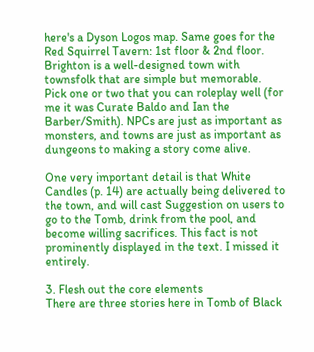here's a Dyson Logos map. Same goes for the Red Squirrel Tavern: 1st floor & 2nd floor.
Brighton is a well-designed town with townsfolk that are simple but memorable. Pick one or two that you can roleplay well (for me it was Curate Baldo and Ian the Barber/Smith). NPCs are just as important as monsters, and towns are just as important as dungeons to making a story come alive.

One very important detail is that White Candles (p. 14) are actually being delivered to the town, and will cast Suggestion on users to go to the Tomb, drink from the pool, and become willing sacrifices. This fact is not prominently displayed in the text. I missed it entirely.

3. Flesh out the core elements
There are three stories here in Tomb of Black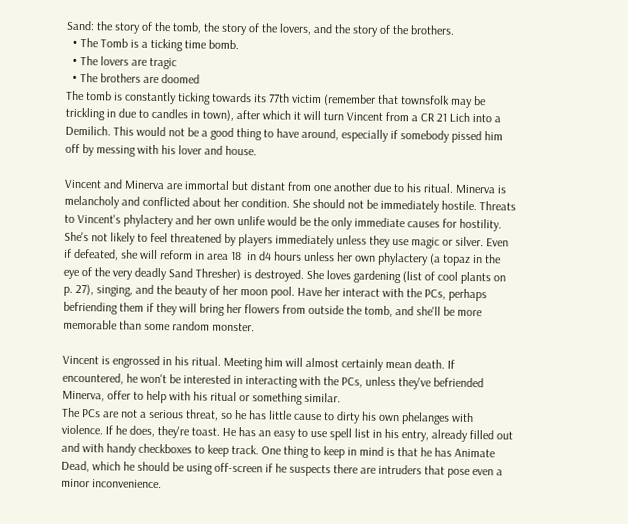Sand: the story of the tomb, the story of the lovers, and the story of the brothers.
  • The Tomb is a ticking time bomb.
  • The lovers are tragic
  • The brothers are doomed
The tomb is constantly ticking towards its 77th victim (remember that townsfolk may be trickling in due to candles in town), after which it will turn Vincent from a CR 21 Lich into a Demilich. This would not be a good thing to have around, especially if somebody pissed him off by messing with his lover and house.

Vincent and Minerva are immortal but distant from one another due to his ritual. Minerva is melancholy and conflicted about her condition. She should not be immediately hostile. Threats to Vincent's phylactery and her own unlife would be the only immediate causes for hostility. She's not likely to feel threatened by players immediately unless they use magic or silver. Even if defeated, she will reform in area 18  in d4 hours unless her own phylactery (a topaz in the eye of the very deadly Sand Thresher) is destroyed. She loves gardening (list of cool plants on p. 27), singing, and the beauty of her moon pool. Have her interact with the PCs, perhaps befriending them if they will bring her flowers from outside the tomb, and she'll be more memorable than some random monster.

Vincent is engrossed in his ritual. Meeting him will almost certainly mean death. If encountered, he won't be interested in interacting with the PCs, unless they've befriended Minerva, offer to help with his ritual or something similar.
The PCs are not a serious threat, so he has little cause to dirty his own phelanges with violence. If he does, they're toast. He has an easy to use spell list in his entry, already filled out and with handy checkboxes to keep track. One thing to keep in mind is that he has Animate Dead, which he should be using off-screen if he suspects there are intruders that pose even a minor inconvenience.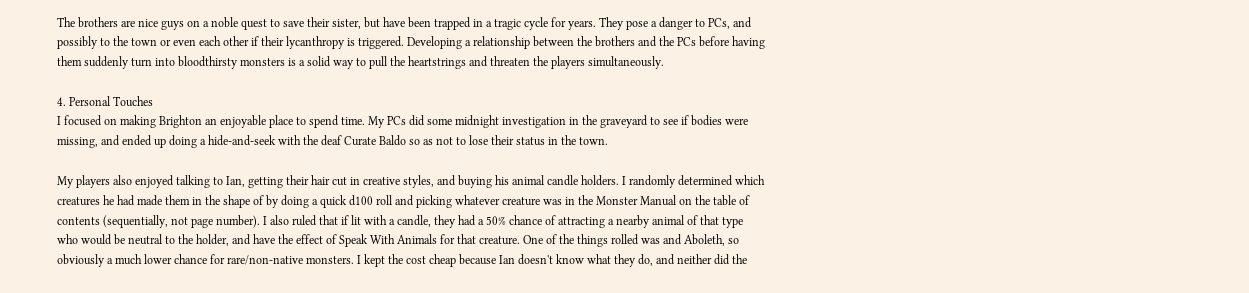The brothers are nice guys on a noble quest to save their sister, but have been trapped in a tragic cycle for years. They pose a danger to PCs, and possibly to the town or even each other if their lycanthropy is triggered. Developing a relationship between the brothers and the PCs before having them suddenly turn into bloodthirsty monsters is a solid way to pull the heartstrings and threaten the players simultaneously.

4. Personal Touches
I focused on making Brighton an enjoyable place to spend time. My PCs did some midnight investigation in the graveyard to see if bodies were missing, and ended up doing a hide-and-seek with the deaf Curate Baldo so as not to lose their status in the town.

My players also enjoyed talking to Ian, getting their hair cut in creative styles, and buying his animal candle holders. I randomly determined which creatures he had made them in the shape of by doing a quick d100 roll and picking whatever creature was in the Monster Manual on the table of contents (sequentially, not page number). I also ruled that if lit with a candle, they had a 50% chance of attracting a nearby animal of that type who would be neutral to the holder, and have the effect of Speak With Animals for that creature. One of the things rolled was and Aboleth, so obviously a much lower chance for rare/non-native monsters. I kept the cost cheap because Ian doesn't know what they do, and neither did the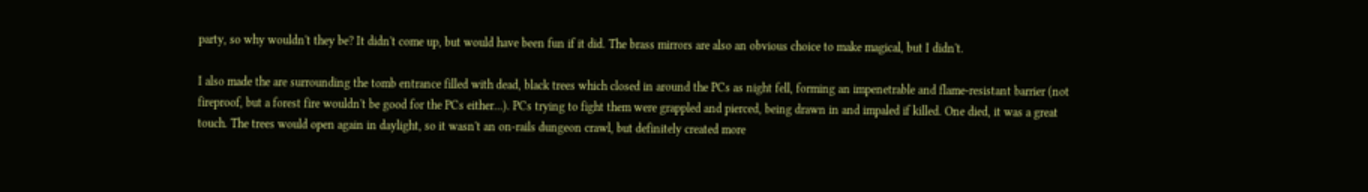party, so why wouldn't they be? It didn't come up, but would have been fun if it did. The brass mirrors are also an obvious choice to make magical, but I didn't.

I also made the are surrounding the tomb entrance filled with dead, black trees which closed in around the PCs as night fell, forming an impenetrable and flame-resistant barrier (not fireproof, but a forest fire wouldn't be good for the PCs either...). PCs trying to fight them were grappled and pierced, being drawn in and impaled if killed. One died, it was a great touch. The trees would open again in daylight, so it wasn't an on-rails dungeon crawl, but definitely created more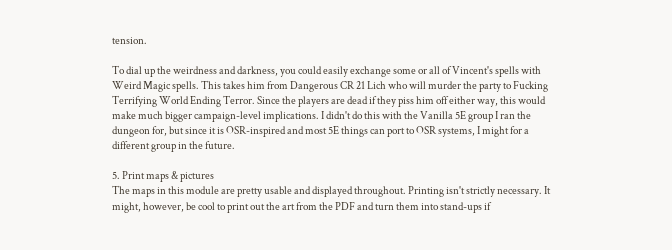tension.

To dial up the weirdness and darkness, you could easily exchange some or all of Vincent's spells with Weird Magic spells. This takes him from Dangerous CR 21 Lich who will murder the party to Fucking Terrifying World Ending Terror. Since the players are dead if they piss him off either way, this would make much bigger campaign-level implications. I didn't do this with the Vanilla 5E group I ran the dungeon for, but since it is OSR-inspired and most 5E things can port to OSR systems, I might for a different group in the future.

5. Print maps & pictures
The maps in this module are pretty usable and displayed throughout. Printing isn't strictly necessary. It might, however, be cool to print out the art from the PDF and turn them into stand-ups if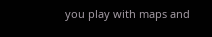you play with maps and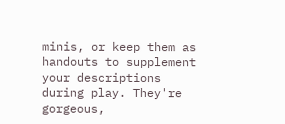minis, or keep them as handouts to supplement your descriptions during play. They're gorgeous,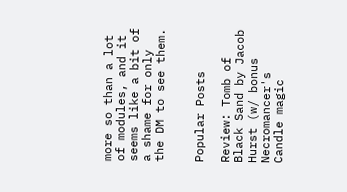more so than a lot of modules, and it seems like a bit of a shame for only the DM to see them.


Popular Posts

Review: Tomb of Black Sand by Jacob Hurst (w/ bonus Necromancer's Candle magic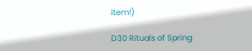item!)

D30 Rituals of Spring